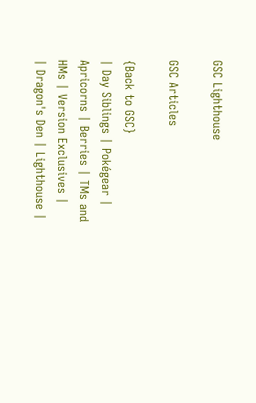GSC Lighthouse

GSC Articles

{Back to GSC}
| Day Siblings | Pokégear | Apricorns | Berries | TMs and HMs | Version Exclusives |
| Dragon's Den | Lighthouse |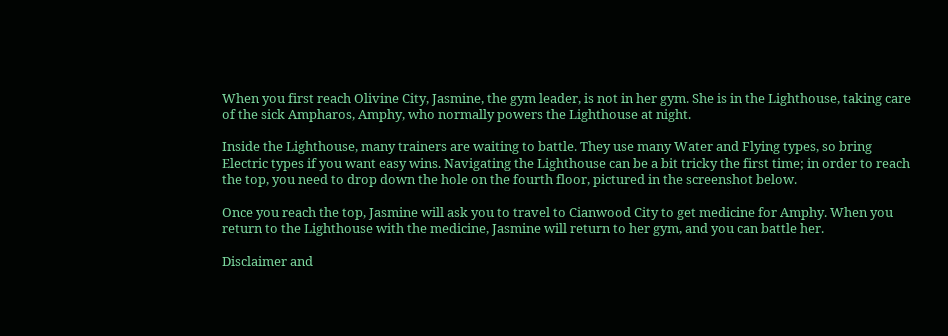When you first reach Olivine City, Jasmine, the gym leader, is not in her gym. She is in the Lighthouse, taking care of the sick Ampharos, Amphy, who normally powers the Lighthouse at night.

Inside the Lighthouse, many trainers are waiting to battle. They use many Water and Flying types, so bring Electric types if you want easy wins. Navigating the Lighthouse can be a bit tricky the first time; in order to reach the top, you need to drop down the hole on the fourth floor, pictured in the screenshot below.

Once you reach the top, Jasmine will ask you to travel to Cianwood City to get medicine for Amphy. When you return to the Lighthouse with the medicine, Jasmine will return to her gym, and you can battle her.

Disclaimer and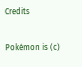Credits

Pokémon is (c)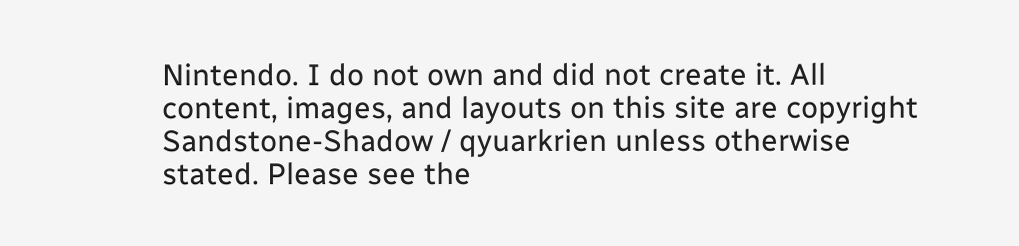Nintendo. I do not own and did not create it. All content, images, and layouts on this site are copyright Sandstone-Shadow / qyuarkrien unless otherwise stated. Please see the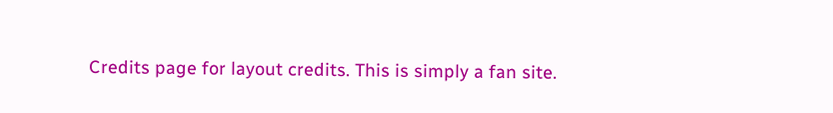Credits page for layout credits. This is simply a fan site.